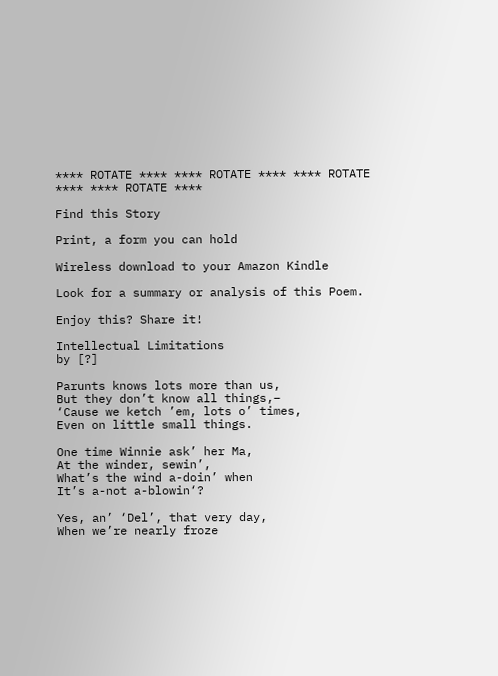**** ROTATE **** **** ROTATE **** **** ROTATE **** **** ROTATE ****

Find this Story

Print, a form you can hold

Wireless download to your Amazon Kindle

Look for a summary or analysis of this Poem.

Enjoy this? Share it!

Intellectual Limitations
by [?]

Parunts knows lots more than us,
But they don’t know all things,–
‘Cause we ketch ’em, lots o’ times,
Even on little small things.

One time Winnie ask’ her Ma,
At the winder, sewin’,
What’s the wind a-doin’ when
It’s a-not a-blowin‘?

Yes, an’ ‘Del’, that very day,
When we’re nearly froze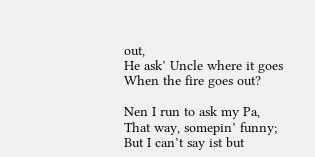out,
He ask’ Uncle where it goes
When the fire goes out?

Nen I run to ask my Pa,
That way, somepin’ funny;
But I can’t say ist but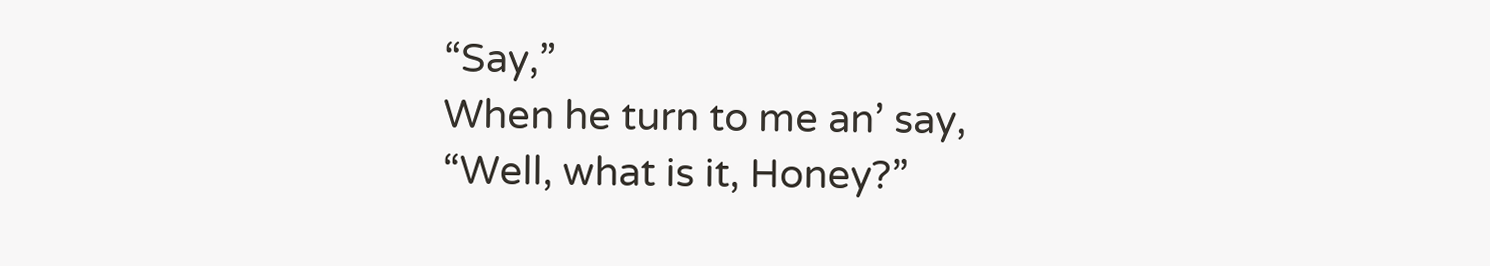“Say,”
When he turn to me an’ say,
“Well, what is it, Honey?”